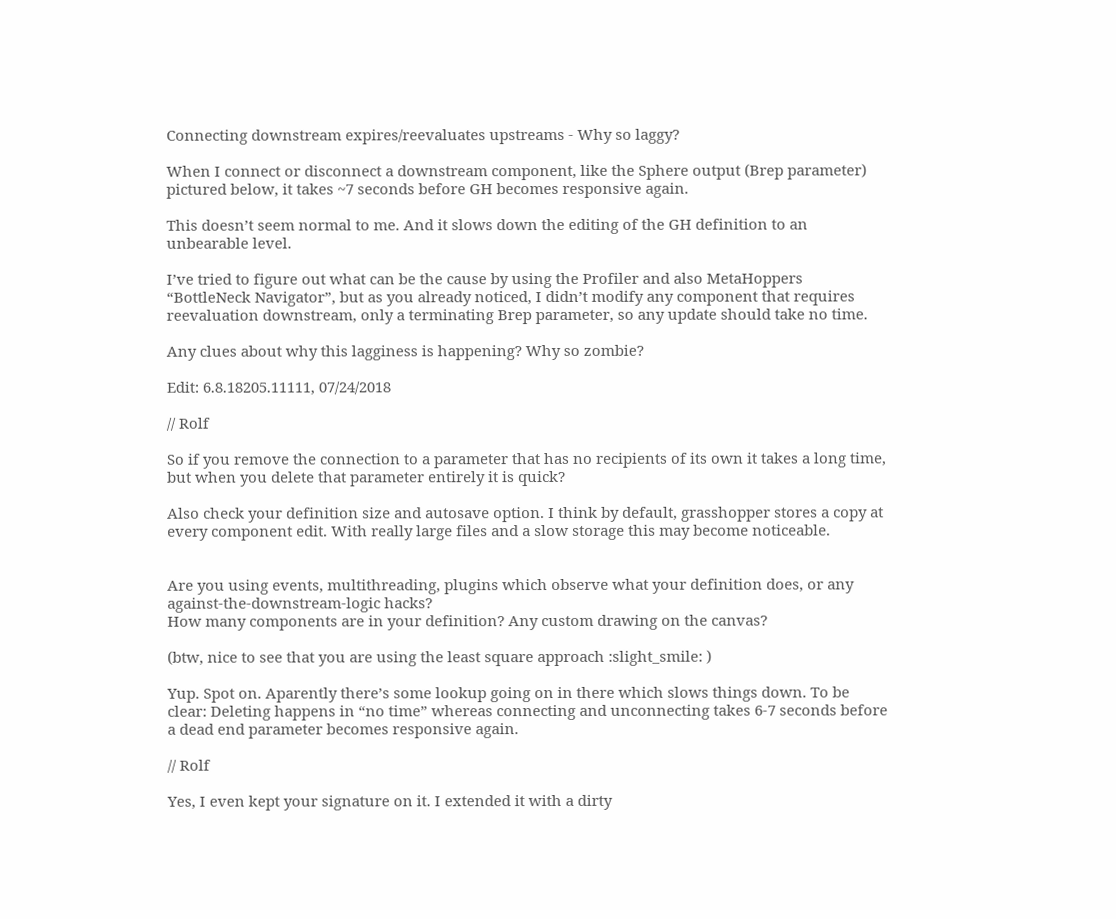Connecting downstream expires/reevaluates upstreams - Why so laggy?

When I connect or disconnect a downstream component, like the Sphere output (Brep parameter) pictured below, it takes ~7 seconds before GH becomes responsive again.

This doesn’t seem normal to me. And it slows down the editing of the GH definition to an unbearable level.

I’ve tried to figure out what can be the cause by using the Profiler and also MetaHoppers “BottleNeck Navigator”, but as you already noticed, I didn’t modify any component that requires reevaluation downstream, only a terminating Brep parameter, so any update should take no time.

Any clues about why this lagginess is happening? Why so zombie?

Edit: 6.8.18205.11111, 07/24/2018

// Rolf

So if you remove the connection to a parameter that has no recipients of its own it takes a long time, but when you delete that parameter entirely it is quick?

Also check your definition size and autosave option. I think by default, grasshopper stores a copy at every component edit. With really large files and a slow storage this may become noticeable.


Are you using events, multithreading, plugins which observe what your definition does, or any against-the-downstream-logic hacks?
How many components are in your definition? Any custom drawing on the canvas?

(btw, nice to see that you are using the least square approach :slight_smile: )

Yup. Spot on. Aparently there’s some lookup going on in there which slows things down. To be clear: Deleting happens in “no time” whereas connecting and unconnecting takes 6-7 seconds before a dead end parameter becomes responsive again.

// Rolf

Yes, I even kept your signature on it. I extended it with a dirty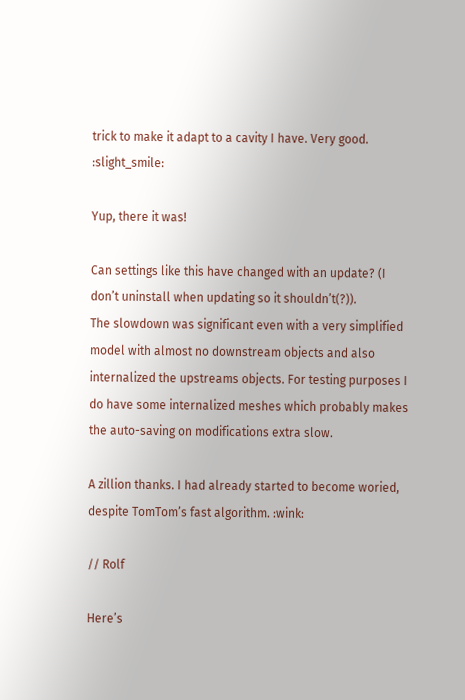trick to make it adapt to a cavity I have. Very good. :slight_smile:

Yup, there it was!

Can settings like this have changed with an update? (I don’t uninstall when updating so it shouldn’t(?)).
The slowdown was significant even with a very simplified model with almost no downstream objects and also internalized the upstreams objects. For testing purposes I do have some internalized meshes which probably makes the auto-saving on modifications extra slow.

A zillion thanks. I had already started to become woried, despite TomTom’s fast algorithm. :wink:

// Rolf

Here’s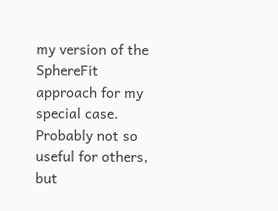my version of the SphereFit approach for my special case. Probably not so useful for others, but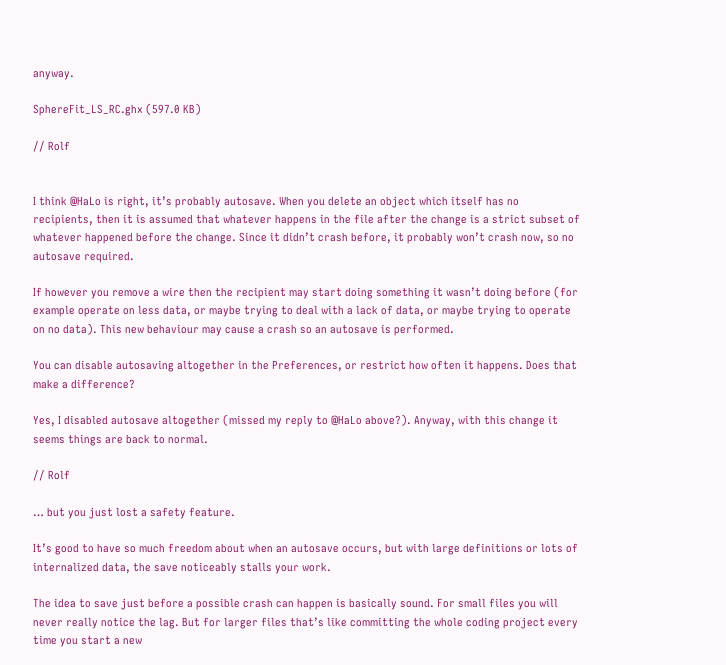anyway.

SphereFit_LS_RC.ghx (597.0 KB)

// Rolf


I think @HaLo is right, it’s probably autosave. When you delete an object which itself has no recipients, then it is assumed that whatever happens in the file after the change is a strict subset of whatever happened before the change. Since it didn’t crash before, it probably won’t crash now, so no autosave required.

If however you remove a wire then the recipient may start doing something it wasn’t doing before (for example operate on less data, or maybe trying to deal with a lack of data, or maybe trying to operate on no data). This new behaviour may cause a crash so an autosave is performed.

You can disable autosaving altogether in the Preferences, or restrict how often it happens. Does that make a difference?

Yes, I disabled autosave altogether (missed my reply to @HaLo above?). Anyway, with this change it seems things are back to normal.

// Rolf

… but you just lost a safety feature.

It’s good to have so much freedom about when an autosave occurs, but with large definitions or lots of internalized data, the save noticeably stalls your work.

The idea to save just before a possible crash can happen is basically sound. For small files you will never really notice the lag. But for larger files that’s like committing the whole coding project every time you start a new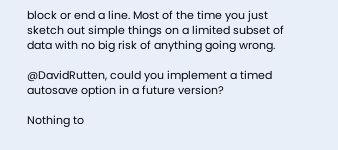block or end a line. Most of the time you just sketch out simple things on a limited subset of data with no big risk of anything going wrong.

@DavidRutten, could you implement a timed autosave option in a future version?

Nothing to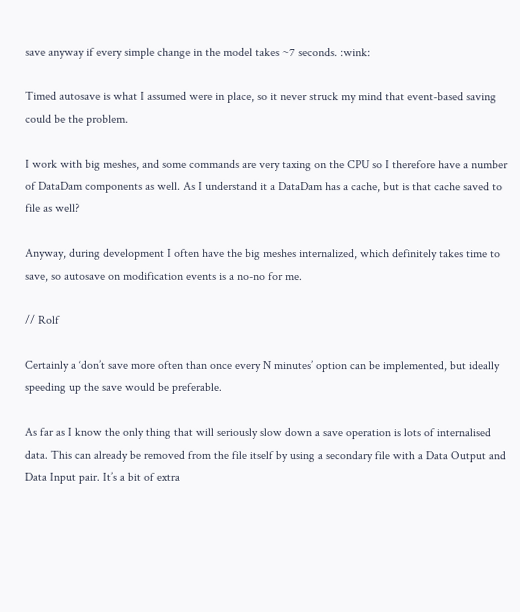save anyway if every simple change in the model takes ~7 seconds. :wink:

Timed autosave is what I assumed were in place, so it never struck my mind that event-based saving could be the problem.

I work with big meshes, and some commands are very taxing on the CPU so I therefore have a number of DataDam components as well. As I understand it a DataDam has a cache, but is that cache saved to file as well?

Anyway, during development I often have the big meshes internalized, which definitely takes time to save, so autosave on modification events is a no-no for me.

// Rolf

Certainly a ‘don’t save more often than once every N minutes’ option can be implemented, but ideally speeding up the save would be preferable.

As far as I know the only thing that will seriously slow down a save operation is lots of internalised data. This can already be removed from the file itself by using a secondary file with a Data Output and Data Input pair. It’s a bit of extra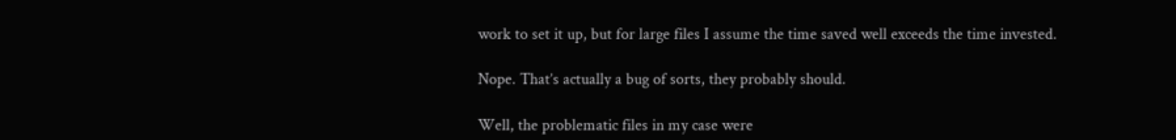work to set it up, but for large files I assume the time saved well exceeds the time invested.

Nope. That’s actually a bug of sorts, they probably should.

Well, the problematic files in my case were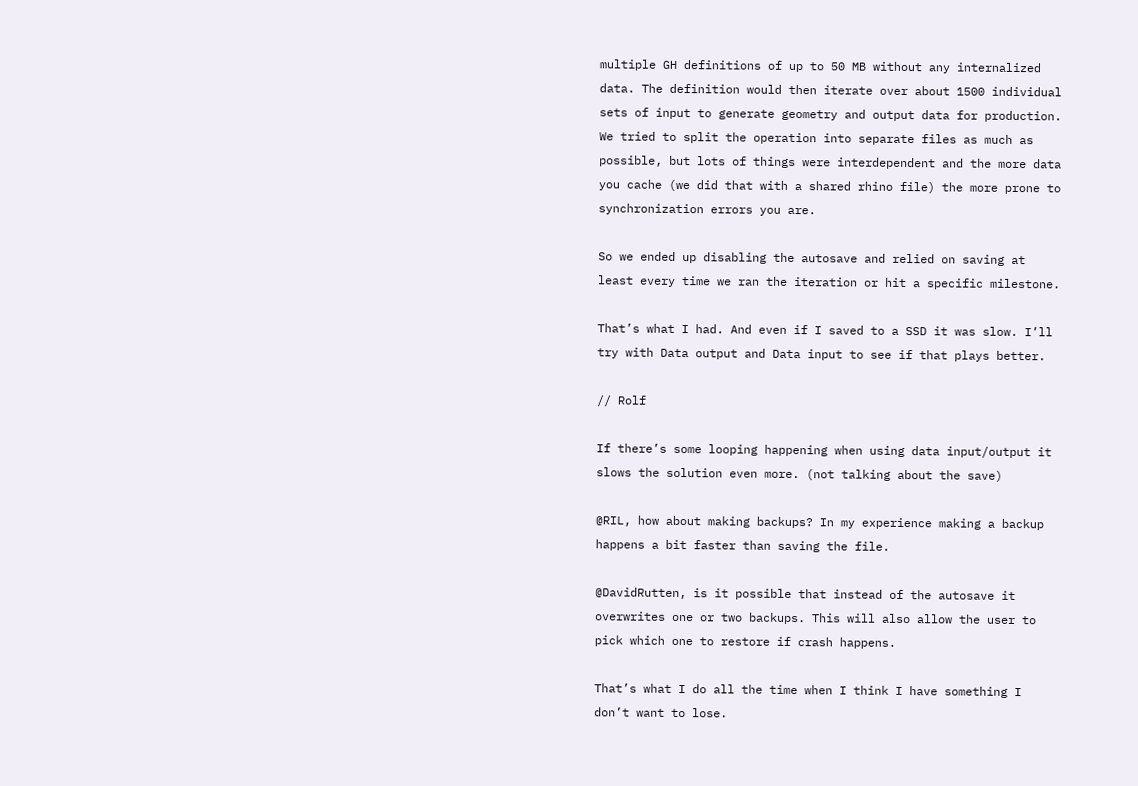multiple GH definitions of up to 50 MB without any internalized data. The definition would then iterate over about 1500 individual sets of input to generate geometry and output data for production. We tried to split the operation into separate files as much as possible, but lots of things were interdependent and the more data you cache (we did that with a shared rhino file) the more prone to synchronization errors you are.

So we ended up disabling the autosave and relied on saving at least every time we ran the iteration or hit a specific milestone.

That’s what I had. And even if I saved to a SSD it was slow. I’ll try with Data output and Data input to see if that plays better.

// Rolf

If there’s some looping happening when using data input/output it slows the solution even more. (not talking about the save)

@RIL, how about making backups? In my experience making a backup happens a bit faster than saving the file.

@DavidRutten, is it possible that instead of the autosave it overwrites one or two backups. This will also allow the user to pick which one to restore if crash happens.

That’s what I do all the time when I think I have something I don’t want to lose.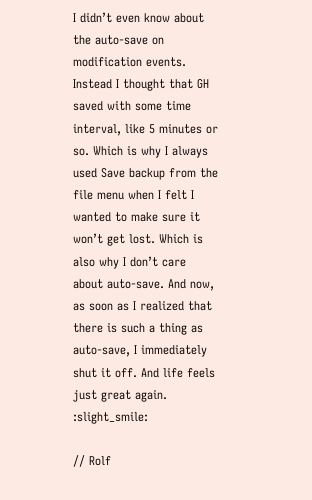I didn’t even know about the auto-save on modification events. Instead I thought that GH saved with some time interval, like 5 minutes or so. Which is why I always used Save backup from the file menu when I felt I wanted to make sure it won’t get lost. Which is also why I don’t care about auto-save. And now, as soon as I realized that there is such a thing as auto-save, I immediately shut it off. And life feels just great again. :slight_smile:

// Rolf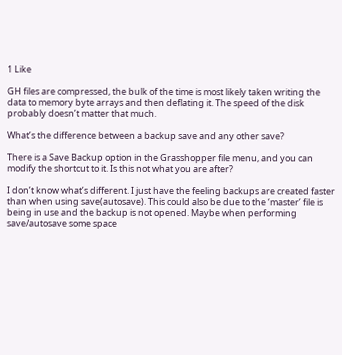1 Like

GH files are compressed, the bulk of the time is most likely taken writing the data to memory byte arrays and then deflating it. The speed of the disk probably doesn’t matter that much.

What’s the difference between a backup save and any other save?

There is a Save Backup option in the Grasshopper file menu, and you can modify the shortcut to it. Is this not what you are after?

I don’t know what’s different. I just have the feeling backups are created faster than when using save(autosave). This could also be due to the ‘master’ file is being in use and the backup is not opened. Maybe when performing save/autosave some space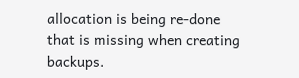allocation is being re-done that is missing when creating backups.